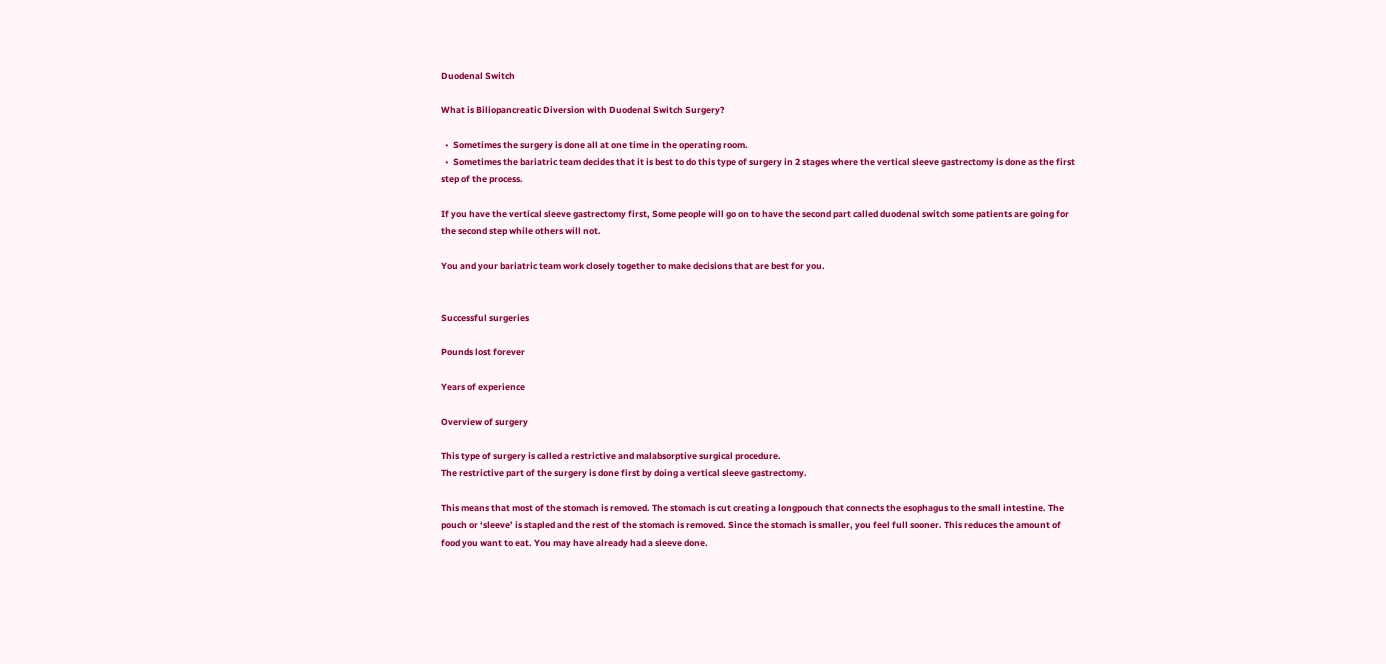Duodenal Switch

What is Biliopancreatic Diversion with Duodenal Switch Surgery?

  •  Sometimes the surgery is done all at one time in the operating room.
  •  Sometimes the bariatric team decides that it is best to do this type of surgery in 2 stages where the vertical sleeve gastrectomy is done as the first step of the process.

If you have the vertical sleeve gastrectomy first, Some people will go on to have the second part called duodenal switch some patients are going for the second step while others will not.

You and your bariatric team work closely together to make decisions that are best for you.


Successful surgeries

Pounds lost forever

Years of experience

Overview of surgery

This type of surgery is called a restrictive and malabsorptive surgical procedure.
The restrictive part of the surgery is done first by doing a vertical sleeve gastrectomy.

This means that most of the stomach is removed. The stomach is cut creating a longpouch that connects the esophagus to the small intestine. The pouch or ‘sleeve’ is stapled and the rest of the stomach is removed. Since the stomach is smaller, you feel full sooner. This reduces the amount of food you want to eat. You may have already had a sleeve done.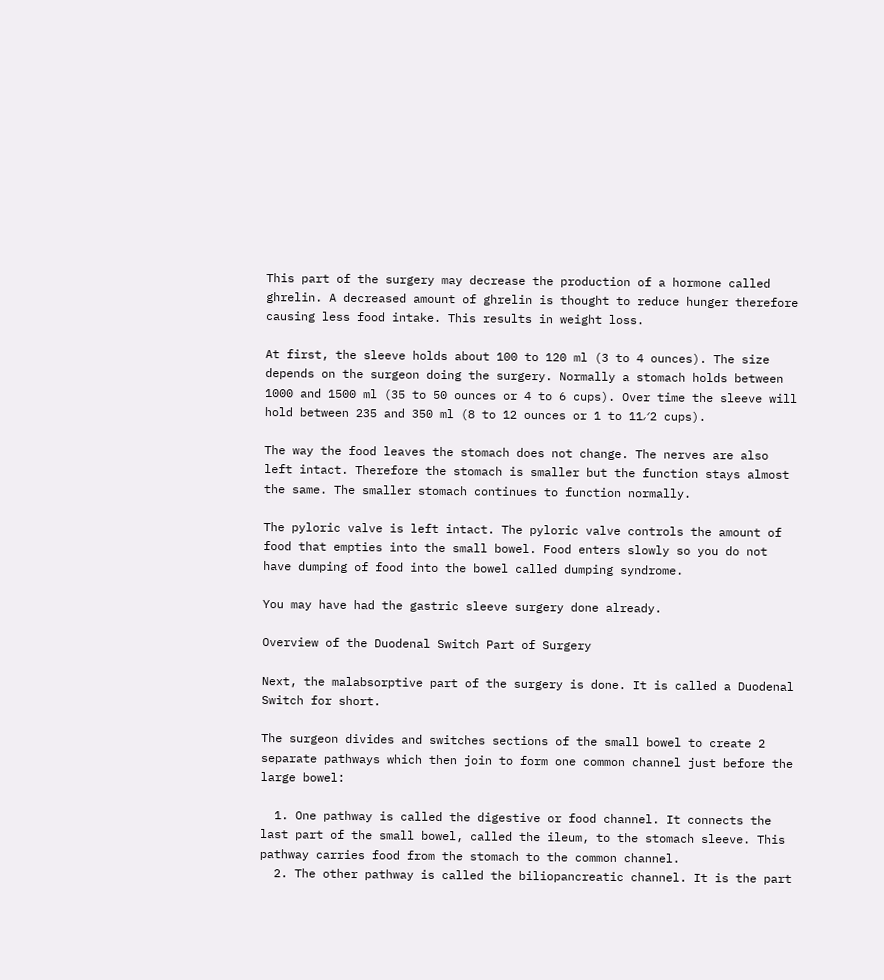This part of the surgery may decrease the production of a hormone called ghrelin. A decreased amount of ghrelin is thought to reduce hunger therefore causing less food intake. This results in weight loss.

At first, the sleeve holds about 100 to 120 ml (3 to 4 ounces). The size depends on the surgeon doing the surgery. Normally a stomach holds between 1000 and 1500 ml (35 to 50 ounces or 4 to 6 cups). Over time the sleeve will hold between 235 and 350 ml (8 to 12 ounces or 1 to 11⁄2 cups).

The way the food leaves the stomach does not change. The nerves are also left intact. Therefore the stomach is smaller but the function stays almost the same. The smaller stomach continues to function normally.

The pyloric valve is left intact. The pyloric valve controls the amount of food that empties into the small bowel. Food enters slowly so you do not have dumping of food into the bowel called dumping syndrome.

You may have had the gastric sleeve surgery done already.

Overview of the Duodenal Switch Part of Surgery

Next, the malabsorptive part of the surgery is done. It is called a Duodenal Switch for short.

The surgeon divides and switches sections of the small bowel to create 2 separate pathways which then join to form one common channel just before the large bowel:

  1. One pathway is called the digestive or food channel. It connects the last part of the small bowel, called the ileum, to the stomach sleeve. This pathway carries food from the stomach to the common channel.
  2. The other pathway is called the biliopancreatic channel. It is the part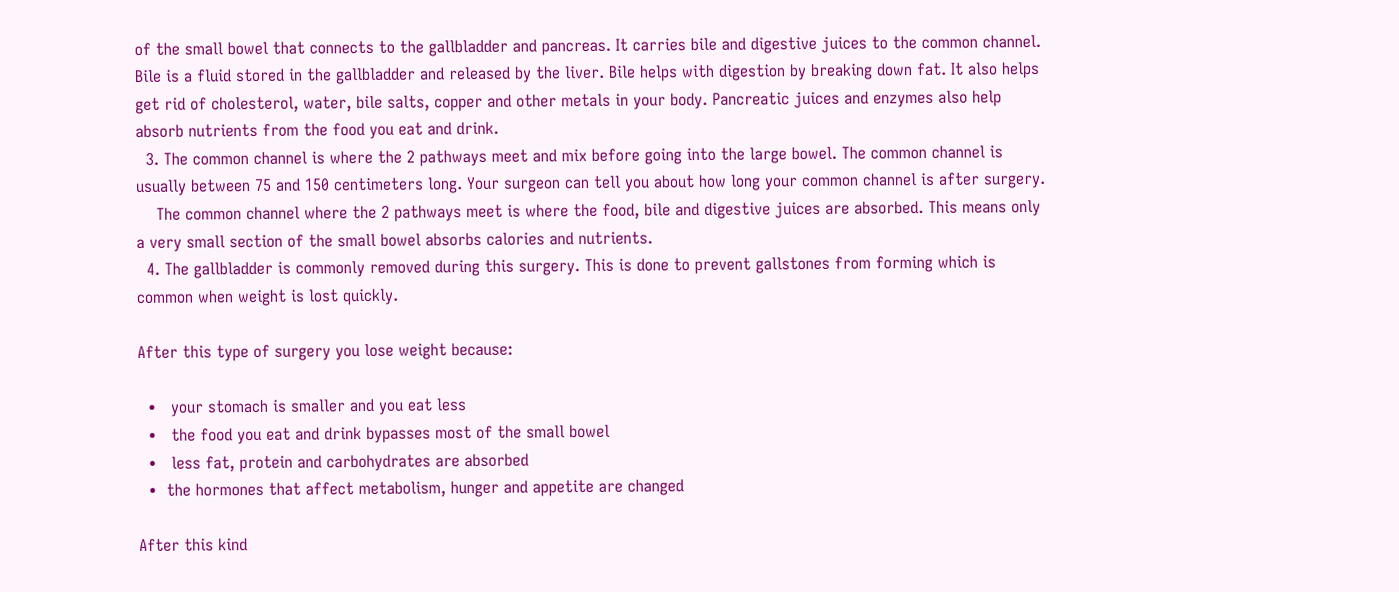of the small bowel that connects to the gallbladder and pancreas. It carries bile and digestive juices to the common channel. Bile is a fluid stored in the gallbladder and released by the liver. Bile helps with digestion by breaking down fat. It also helps get rid of cholesterol, water, bile salts, copper and other metals in your body. Pancreatic juices and enzymes also help absorb nutrients from the food you eat and drink.
  3. The common channel is where the 2 pathways meet and mix before going into the large bowel. The common channel is usually between 75 and 150 centimeters long. Your surgeon can tell you about how long your common channel is after surgery.
    The common channel where the 2 pathways meet is where the food, bile and digestive juices are absorbed. This means only a very small section of the small bowel absorbs calories and nutrients.
  4. The gallbladder is commonly removed during this surgery. This is done to prevent gallstones from forming which is common when weight is lost quickly.

After this type of surgery you lose weight because:

  •   your stomach is smaller and you eat less
  •   the food you eat and drink bypasses most of the small bowel
  •   less fat, protein and carbohydrates are absorbed
  •  the hormones that affect metabolism, hunger and appetite are changed

After this kind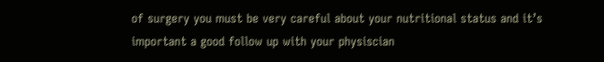of surgery you must be very careful about your nutritional status and it’s important a good follow up with your physiscian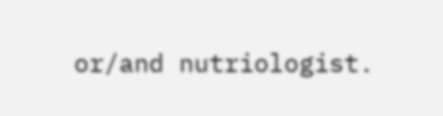or/and nutriologist.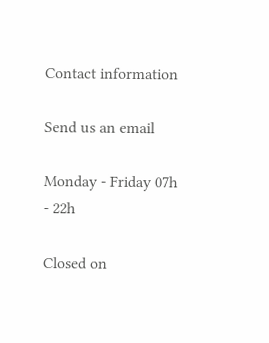Contact information

Send us an email

Monday - Friday 07h - 22h

Closed on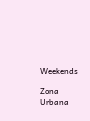Weekends

Zona Urbana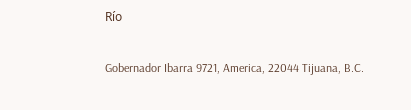Río

Gobernador Ibarra 9721, America, 22044 Tijuana, B.C.